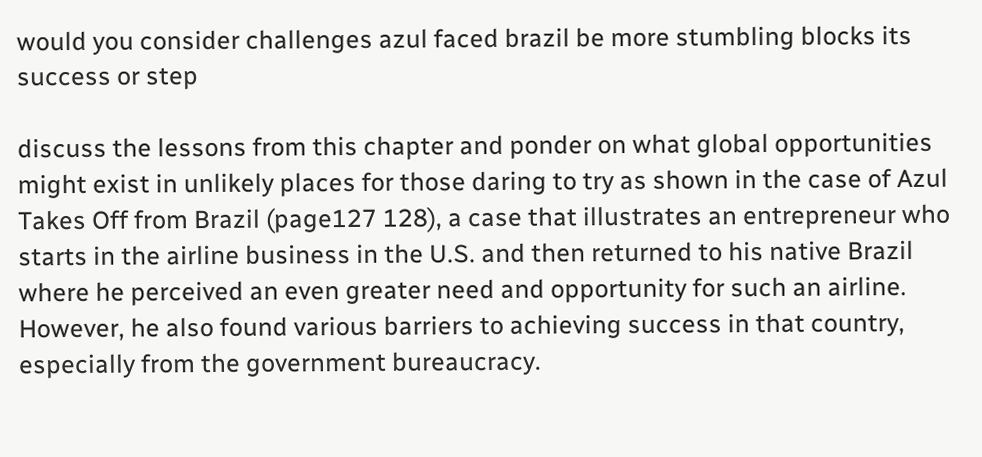would you consider challenges azul faced brazil be more stumbling blocks its success or step

discuss the lessons from this chapter and ponder on what global opportunities might exist in unlikely places for those daring to try as shown in the case of Azul Takes Off from Brazil (page127 128), a case that illustrates an entrepreneur who starts in the airline business in the U.S. and then returned to his native Brazil where he perceived an even greater need and opportunity for such an airline.  However, he also found various barriers to achieving success in that country, especially from the government bureaucracy.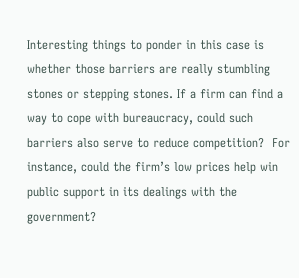Interesting things to ponder in this case is whether those barriers are really stumbling stones or stepping stones. If a firm can find a way to cope with bureaucracy, could such barriers also serve to reduce competition?  For instance, could the firm’s low prices help win public support in its dealings with the government?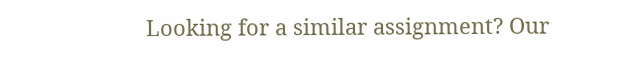Looking for a similar assignment? Our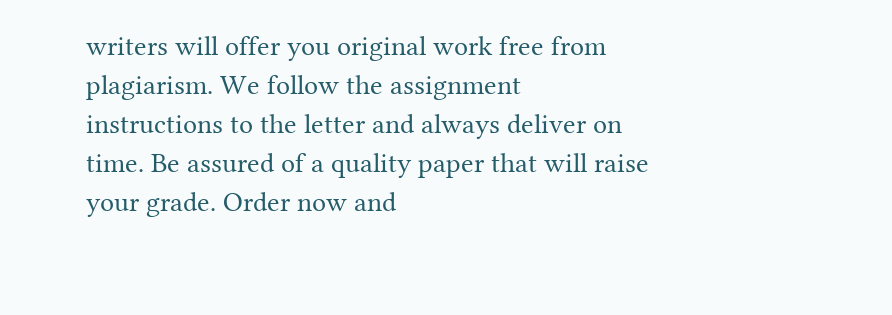writers will offer you original work free from plagiarism. We follow the assignment instructions to the letter and always deliver on time. Be assured of a quality paper that will raise your grade. Order now and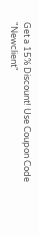Get a 15% Discount! Use Coupon Code "Newclient"